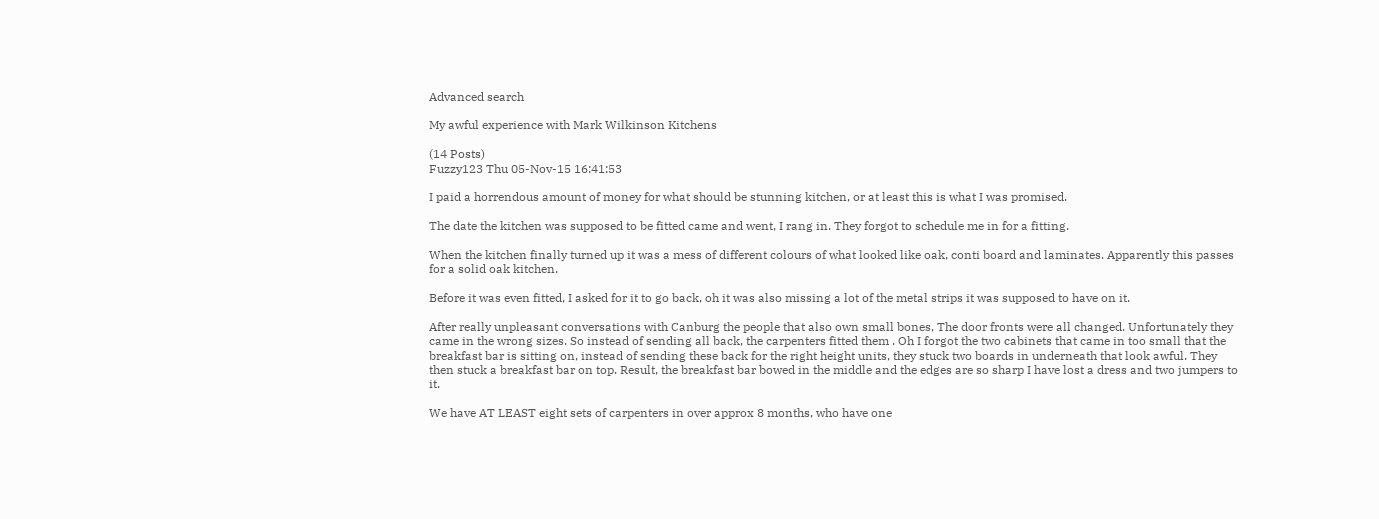Advanced search

My awful experience with Mark Wilkinson Kitchens

(14 Posts)
Fuzzy123 Thu 05-Nov-15 16:41:53

I paid a horrendous amount of money for what should be stunning kitchen, or at least this is what I was promised.

The date the kitchen was supposed to be fitted came and went, I rang in. They forgot to schedule me in for a fitting.

When the kitchen finally turned up it was a mess of different colours of what looked like oak, conti board and laminates. Apparently this passes for a solid oak kitchen.

Before it was even fitted, I asked for it to go back, oh it was also missing a lot of the metal strips it was supposed to have on it.

After really unpleasant conversations with Canburg the people that also own small bones, The door fronts were all changed. Unfortunately they came in the wrong sizes. So instead of sending all back, the carpenters fitted them . Oh I forgot the two cabinets that came in too small that the breakfast bar is sitting on, instead of sending these back for the right height units, they stuck two boards in underneath that look awful. They then stuck a breakfast bar on top. Result, the breakfast bar bowed in the middle and the edges are so sharp I have lost a dress and two jumpers to it.

We have AT LEAST eight sets of carpenters in over approx 8 months, who have one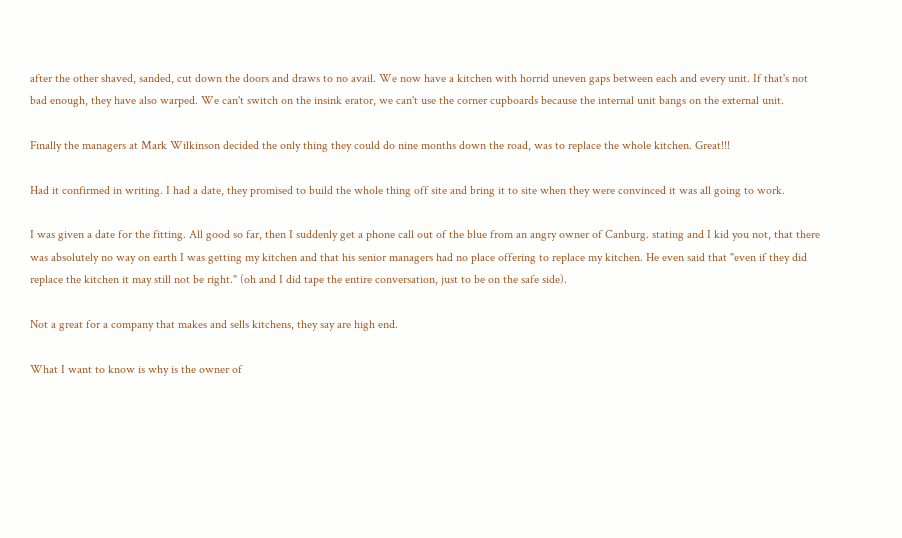after the other shaved, sanded, cut down the doors and draws to no avail. We now have a kitchen with horrid uneven gaps between each and every unit. If that's not bad enough, they have also warped. We can't switch on the insink erator, we can't use the corner cupboards because the internal unit bangs on the external unit.

Finally the managers at Mark Wilkinson decided the only thing they could do nine months down the road, was to replace the whole kitchen. Great!!!

Had it confirmed in writing. I had a date, they promised to build the whole thing off site and bring it to site when they were convinced it was all going to work.

I was given a date for the fitting. All good so far, then I suddenly get a phone call out of the blue from an angry owner of Canburg. stating and I kid you not, that there was absolutely no way on earth I was getting my kitchen and that his senior managers had no place offering to replace my kitchen. He even said that "even if they did replace the kitchen it may still not be right." (oh and I did tape the entire conversation, just to be on the safe side).

Not a great for a company that makes and sells kitchens, they say are high end.

What I want to know is why is the owner of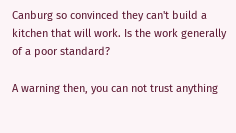Canburg so convinced they can't build a kitchen that will work. Is the work generally of a poor standard?

A warning then, you can not trust anything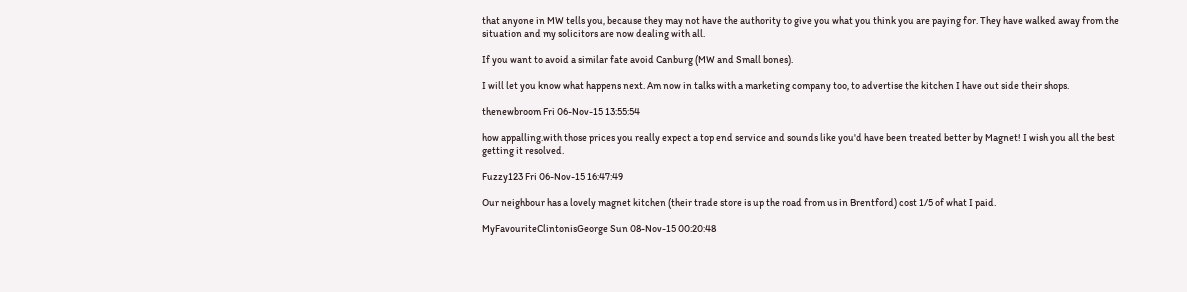that anyone in MW tells you, because they may not have the authority to give you what you think you are paying for. They have walked away from the situation and my solicitors are now dealing with all.

If you want to avoid a similar fate avoid Canburg (MW and Small bones).

I will let you know what happens next. Am now in talks with a marketing company too, to advertise the kitchen I have out side their shops.

thenewbroom Fri 06-Nov-15 13:55:54

how appalling.with those prices you really expect a top end service and sounds like you'd have been treated better by Magnet! I wish you all the best getting it resolved.

Fuzzy123 Fri 06-Nov-15 16:47:49

Our neighbour has a lovely magnet kitchen (their trade store is up the road from us in Brentford) cost 1/5 of what I paid.

MyFavouriteClintonisGeorge Sun 08-Nov-15 00:20:48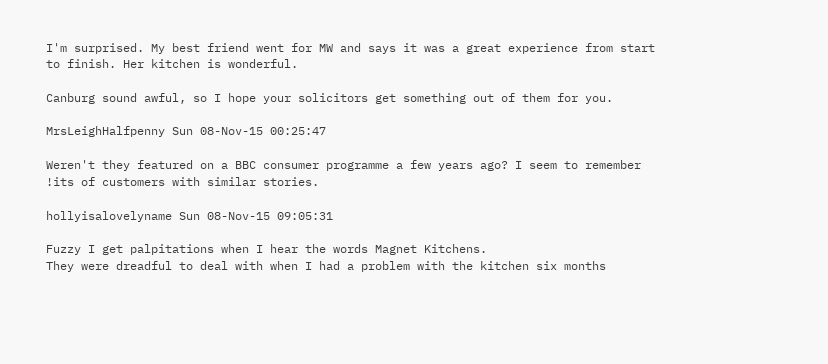I'm surprised. My best friend went for MW and says it was a great experience from start to finish. Her kitchen is wonderful.

Canburg sound awful, so I hope your solicitors get something out of them for you.

MrsLeighHalfpenny Sun 08-Nov-15 00:25:47

Weren't they featured on a BBC consumer programme a few years ago? I seem to remember !its of customers with similar stories.

hollyisalovelyname Sun 08-Nov-15 09:05:31

Fuzzy I get palpitations when I hear the words Magnet Kitchens.
They were dreadful to deal with when I had a problem with the kitchen six months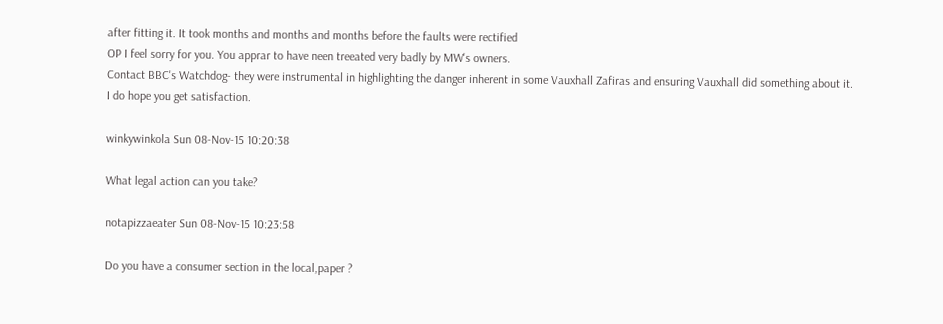after fitting it. It took months and months and months before the faults were rectified
OP I feel sorry for you. You apprar to have neen treeated very badly by MW's owners.
Contact BBC's Watchdog- they were instrumental in highlighting the danger inherent in some Vauxhall Zafiras and ensuring Vauxhall did something about it.
I do hope you get satisfaction.

winkywinkola Sun 08-Nov-15 10:20:38

What legal action can you take?

notapizzaeater Sun 08-Nov-15 10:23:58

Do you have a consumer section in the local,paper ?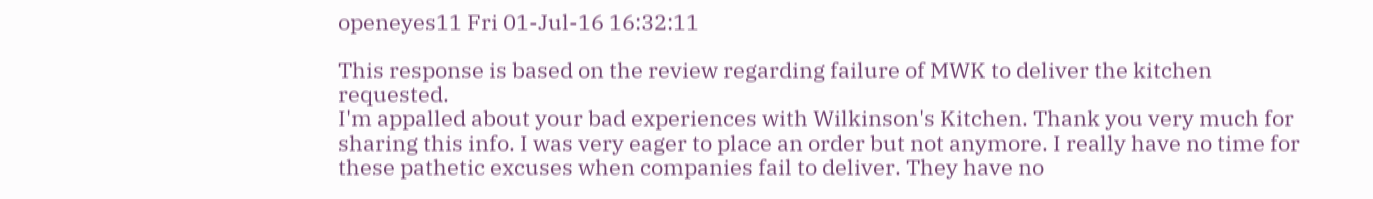openeyes11 Fri 01-Jul-16 16:32:11

This response is based on the review regarding failure of MWK to deliver the kitchen requested.
I'm appalled about your bad experiences with Wilkinson's Kitchen. Thank you very much for sharing this info. I was very eager to place an order but not anymore. I really have no time for these pathetic excuses when companies fail to deliver. They have no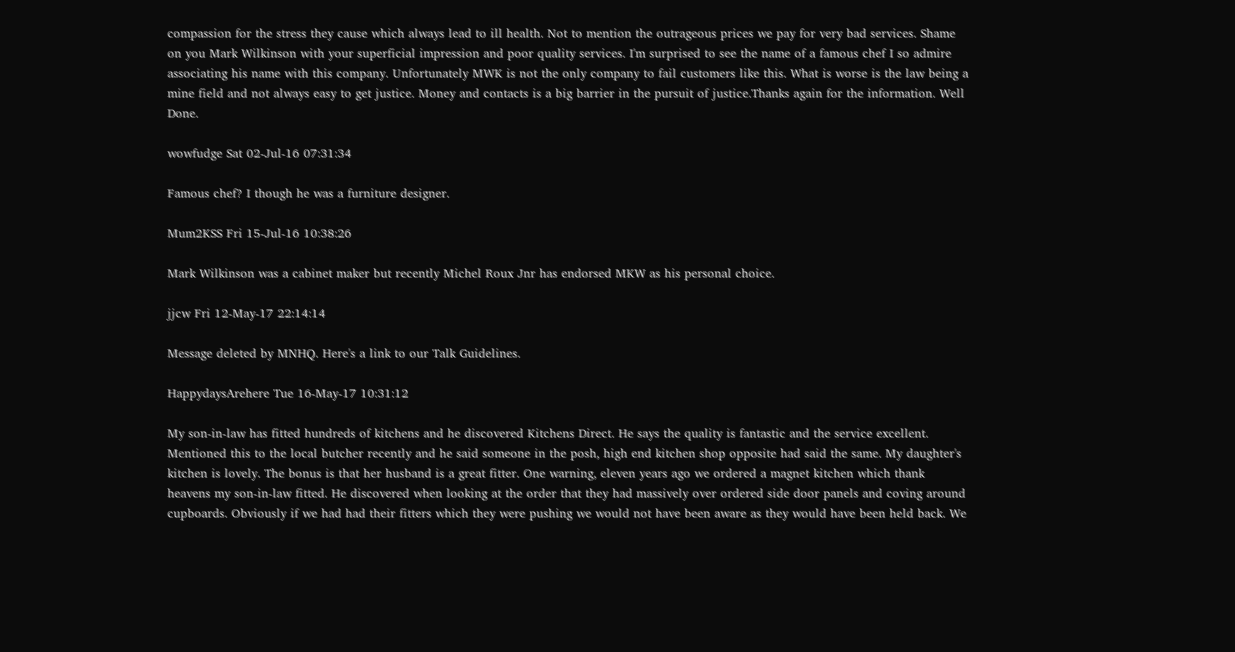compassion for the stress they cause which always lead to ill health. Not to mention the outrageous prices we pay for very bad services. Shame on you Mark Wilkinson with your superficial impression and poor quality services. I'm surprised to see the name of a famous chef I so admire associating his name with this company. Unfortunately MWK is not the only company to fail customers like this. What is worse is the law being a mine field and not always easy to get justice. Money and contacts is a big barrier in the pursuit of justice.Thanks again for the information. Well Done.

wowfudge Sat 02-Jul-16 07:31:34

Famous chef? I though he was a furniture designer.

Mum2KSS Fri 15-Jul-16 10:38:26

Mark Wilkinson was a cabinet maker but recently Michel Roux Jnr has endorsed MKW as his personal choice.

jjcw Fri 12-May-17 22:14:14

Message deleted by MNHQ. Here's a link to our Talk Guidelines.

HappydaysArehere Tue 16-May-17 10:31:12

My son-in-law has fitted hundreds of kitchens and he discovered Kitchens Direct. He says the quality is fantastic and the service excellent. Mentioned this to the local butcher recently and he said someone in the posh, high end kitchen shop opposite had said the same. My daughter's kitchen is lovely. The bonus is that her husband is a great fitter. One warning, eleven years ago we ordered a magnet kitchen which thank heavens my son-in-law fitted. He discovered when looking at the order that they had massively over ordered side door panels and coving around cupboards. Obviously if we had had their fitters which they were pushing we would not have been aware as they would have been held back. We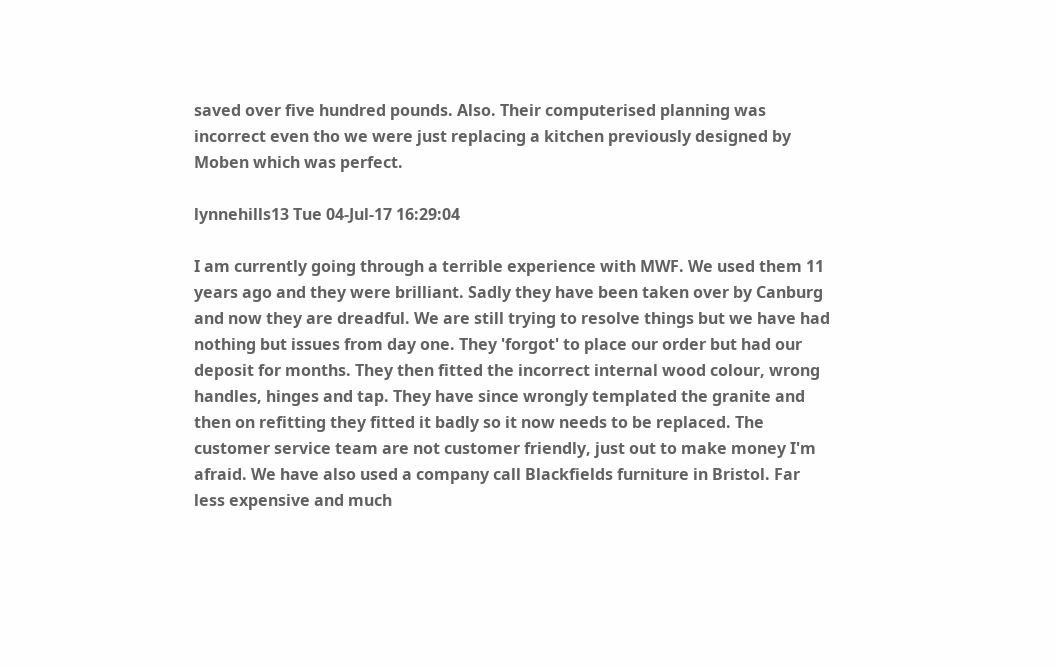saved over five hundred pounds. Also. Their computerised planning was incorrect even tho we were just replacing a kitchen previously designed by Moben which was perfect.

lynnehills13 Tue 04-Jul-17 16:29:04

I am currently going through a terrible experience with MWF. We used them 11 years ago and they were brilliant. Sadly they have been taken over by Canburg and now they are dreadful. We are still trying to resolve things but we have had nothing but issues from day one. They 'forgot' to place our order but had our deposit for months. They then fitted the incorrect internal wood colour, wrong handles, hinges and tap. They have since wrongly templated the granite and then on refitting they fitted it badly so it now needs to be replaced. The customer service team are not customer friendly, just out to make money I'm afraid. We have also used a company call Blackfields furniture in Bristol. Far less expensive and much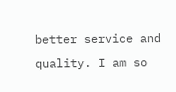better service and quality. I am so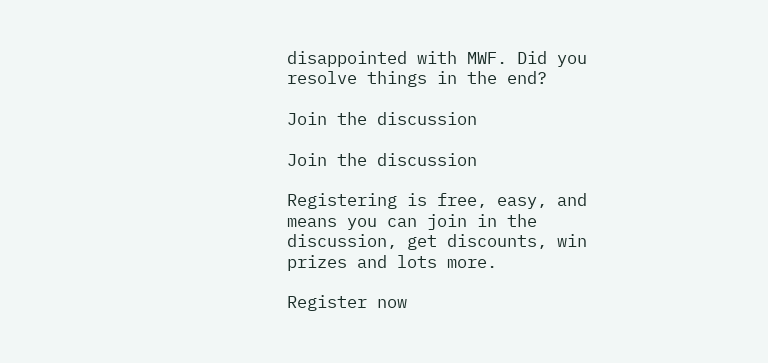disappointed with MWF. Did you resolve things in the end?

Join the discussion

Join the discussion

Registering is free, easy, and means you can join in the discussion, get discounts, win prizes and lots more.

Register now